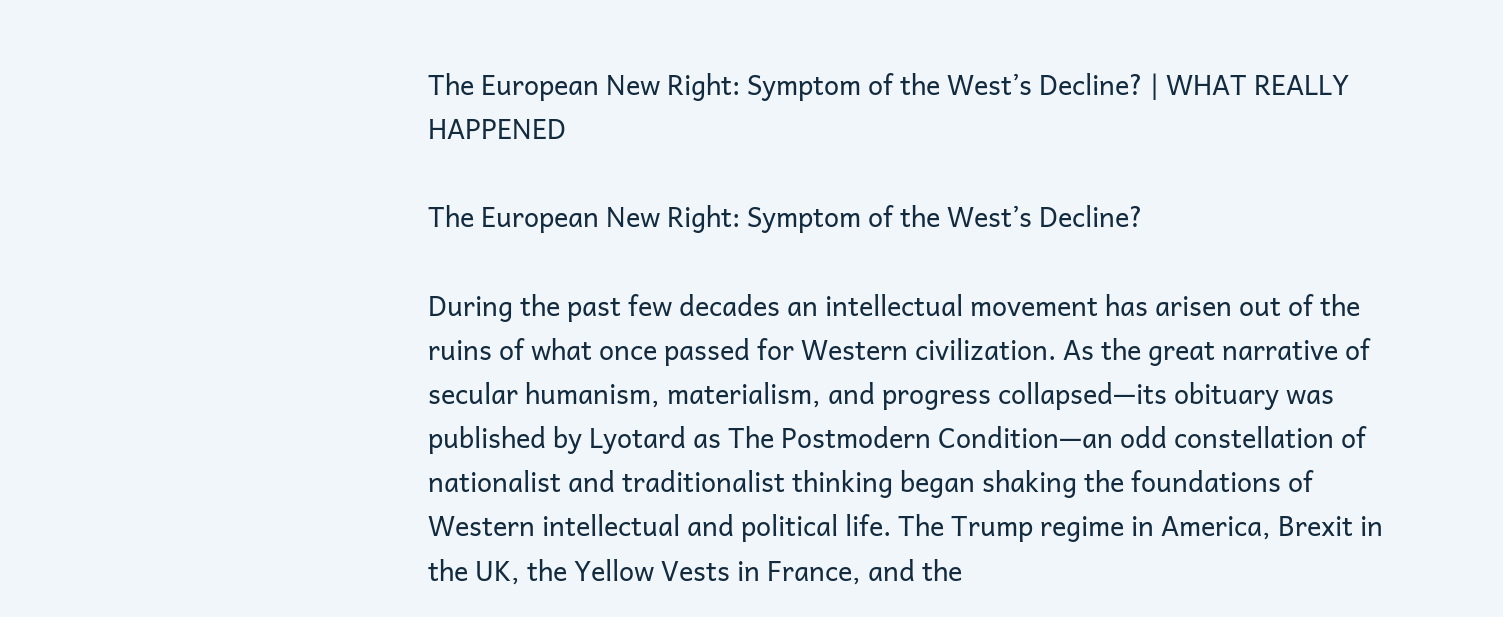The European New Right: Symptom of the West’s Decline? | WHAT REALLY HAPPENED

The European New Right: Symptom of the West’s Decline?

During the past few decades an intellectual movement has arisen out of the ruins of what once passed for Western civilization. As the great narrative of secular humanism, materialism, and progress collapsed—its obituary was published by Lyotard as The Postmodern Condition—an odd constellation of nationalist and traditionalist thinking began shaking the foundations of Western intellectual and political life. The Trump regime in America, Brexit in the UK, the Yellow Vests in France, and the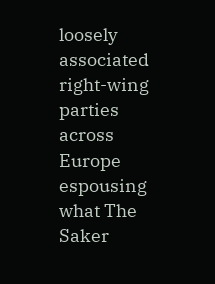loosely associated right-wing parties across Europe espousing what The Saker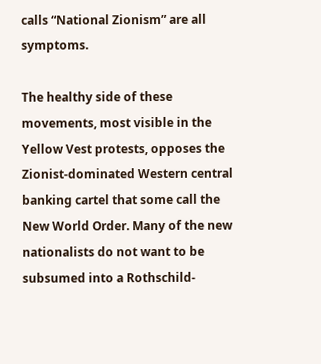calls “National Zionism” are all symptoms.

The healthy side of these movements, most visible in the Yellow Vest protests, opposes the Zionist-dominated Western central banking cartel that some call the New World Order. Many of the new nationalists do not want to be subsumed into a Rothschild-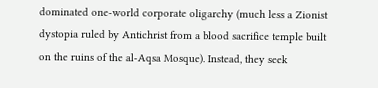dominated one-world corporate oligarchy (much less a Zionist dystopia ruled by Antichrist from a blood sacrifice temple built on the ruins of the al-Aqsa Mosque). Instead, they seek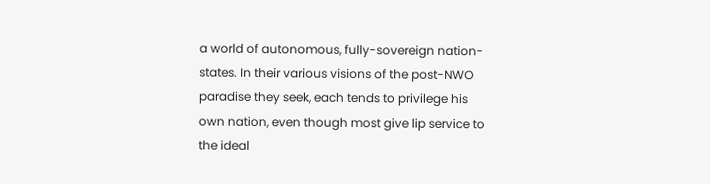a world of autonomous, fully-sovereign nation-states. In their various visions of the post-NWO paradise they seek, each tends to privilege his own nation, even though most give lip service to the ideal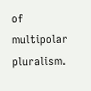of multipolar pluralism.